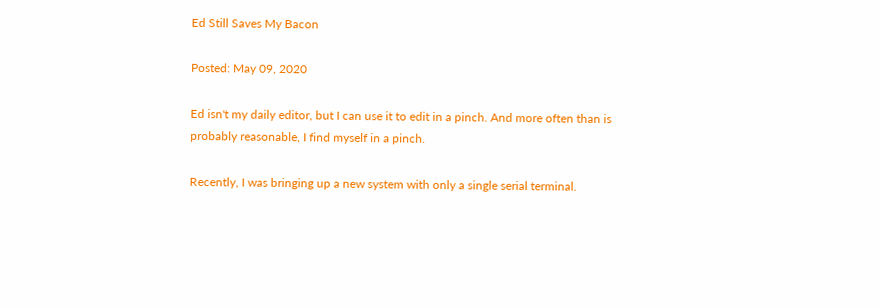Ed Still Saves My Bacon

Posted: May 09, 2020

Ed isn't my daily editor, but I can use it to edit in a pinch. And more often than is probably reasonable, I find myself in a pinch.

Recently, I was bringing up a new system with only a single serial terminal.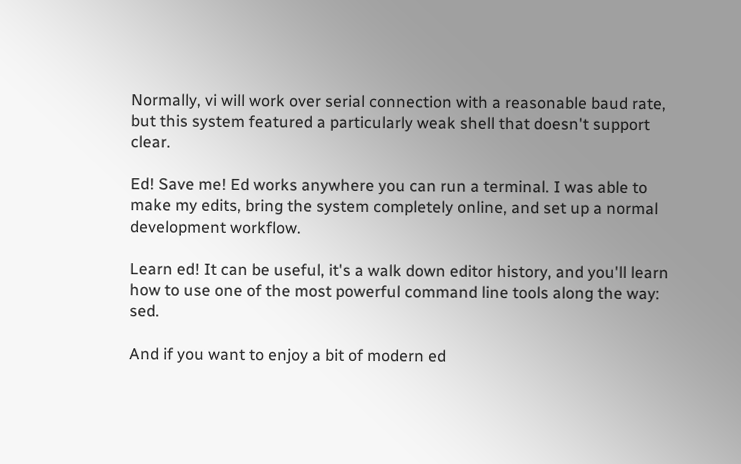Normally, vi will work over serial connection with a reasonable baud rate, but this system featured a particularly weak shell that doesn't support clear.

Ed! Save me! Ed works anywhere you can run a terminal. I was able to make my edits, bring the system completely online, and set up a normal development workflow.

Learn ed! It can be useful, it's a walk down editor history, and you'll learn how to use one of the most powerful command line tools along the way: sed.

And if you want to enjoy a bit of modern ed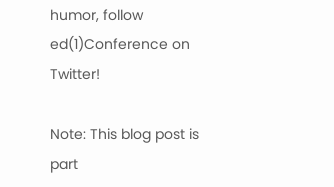humor, follow ed(1)Conference on Twitter!

Note: This blog post is part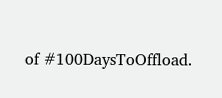of #100DaysToOffload.